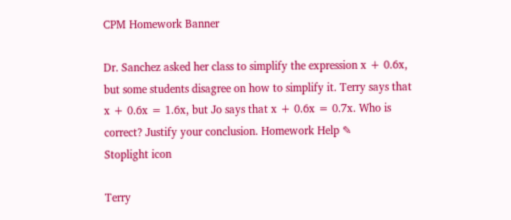CPM Homework Banner

Dr. Sanchez asked her class to simplify the expression x + 0.6x, but some students disagree on how to simplify it. Terry says that x + 0.6x = 1.6x, but Jo says that x + 0.6x = 0.7x. Who is correct? Justify your conclusion. Homework Help ✎
Stoplight icon

Terry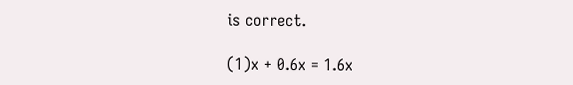is correct.

(1)x + 0.6x = 1.6x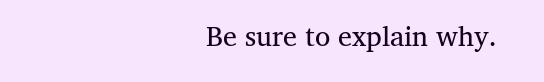Be sure to explain why.